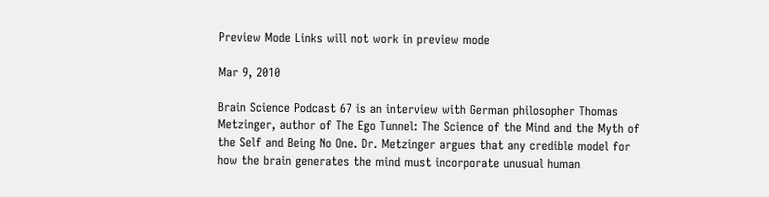Preview Mode Links will not work in preview mode

Mar 9, 2010

Brain Science Podcast 67 is an interview with German philosopher Thomas Metzinger, author of The Ego Tunnel: The Science of the Mind and the Myth of the Self and Being No One. Dr. Metzinger argues that any credible model for how the brain generates the mind must incorporate unusual human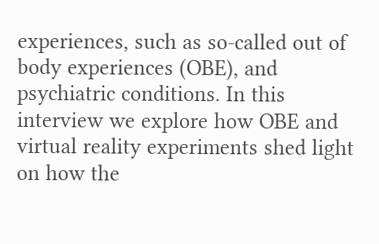experiences, such as so-called out of body experiences (OBE), and psychiatric conditions. In this interview we explore how OBE and virtual reality experiments shed light on how the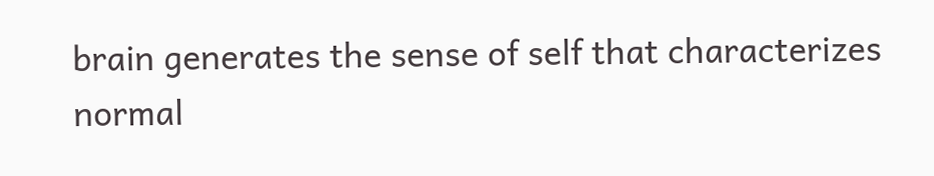brain generates the sense of self that characterizes normal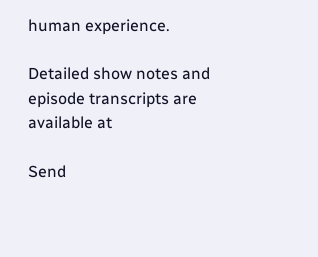human experience.

Detailed show notes and episode transcripts are available at

Send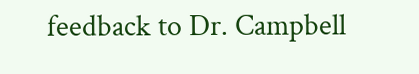feedback to Dr. Campbell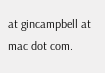at gincampbell at mac dot com.